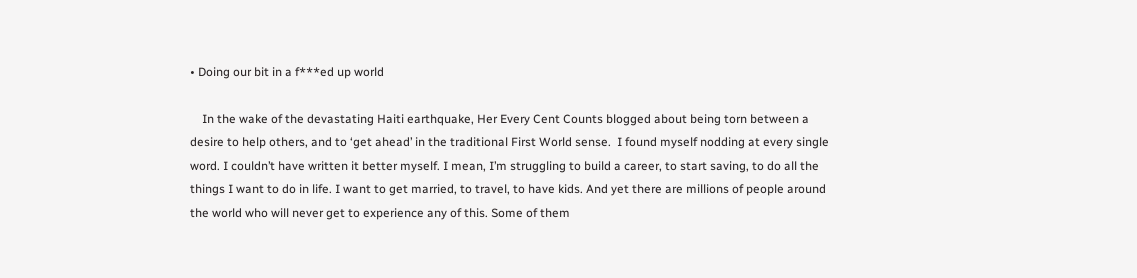• Doing our bit in a f***ed up world

    In the wake of the devastating Haiti earthquake, Her Every Cent Counts blogged about being torn between a desire to help others, and to ‘get ahead’ in the traditional First World sense.  I found myself nodding at every single word. I couldn’t have written it better myself. I mean, I’m struggling to build a career, to start saving, to do all the things I want to do in life. I want to get married, to travel, to have kids. And yet there are millions of people around the world who will never get to experience any of this. Some of them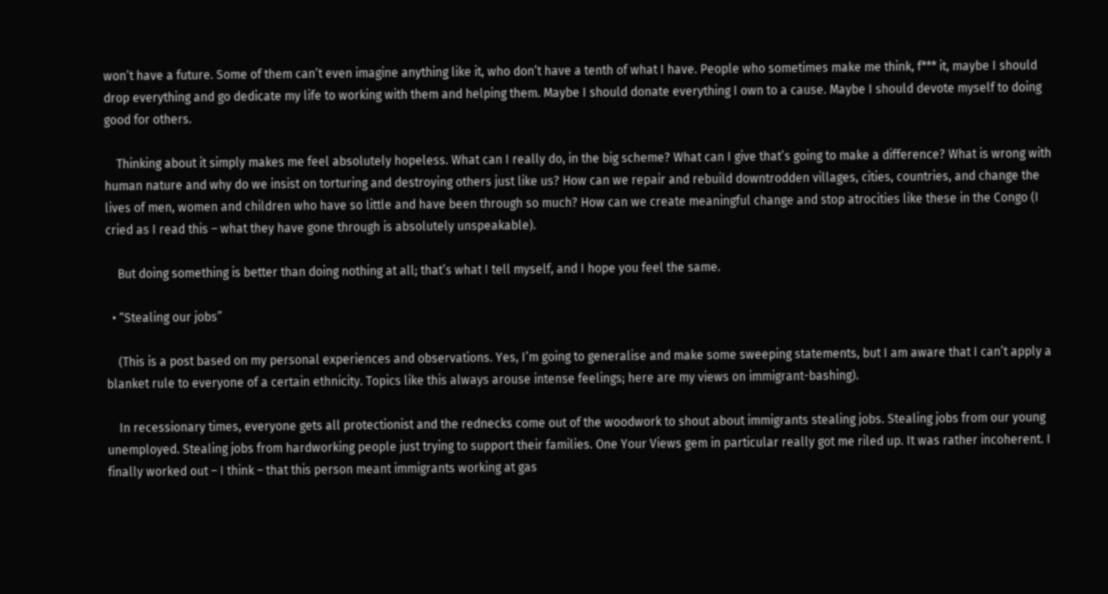won’t have a future. Some of them can’t even imagine anything like it, who don’t have a tenth of what I have. People who sometimes make me think, f*** it, maybe I should drop everything and go dedicate my life to working with them and helping them. Maybe I should donate everything I own to a cause. Maybe I should devote myself to doing good for others.

    Thinking about it simply makes me feel absolutely hopeless. What can I really do, in the big scheme? What can I give that’s going to make a difference? What is wrong with human nature and why do we insist on torturing and destroying others just like us? How can we repair and rebuild downtrodden villages, cities, countries, and change the lives of men, women and children who have so little and have been through so much? How can we create meaningful change and stop atrocities like these in the Congo (I cried as I read this – what they have gone through is absolutely unspeakable).

    But doing something is better than doing nothing at all; that’s what I tell myself, and I hope you feel the same.

  • “Stealing our jobs”

    (This is a post based on my personal experiences and observations. Yes, I’m going to generalise and make some sweeping statements, but I am aware that I can’t apply a blanket rule to everyone of a certain ethnicity. Topics like this always arouse intense feelings; here are my views on immigrant-bashing).

    In recessionary times, everyone gets all protectionist and the rednecks come out of the woodwork to shout about immigrants stealing jobs. Stealing jobs from our young unemployed. Stealing jobs from hardworking people just trying to support their families. One Your Views gem in particular really got me riled up. It was rather incoherent. I finally worked out – I think – that this person meant immigrants working at gas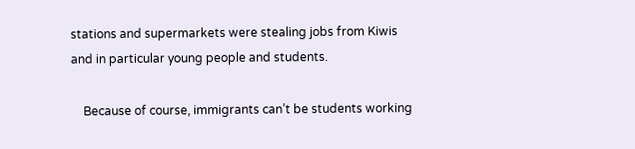stations and supermarkets were stealing jobs from Kiwis and in particular young people and students.

    Because of course, immigrants can’t be students working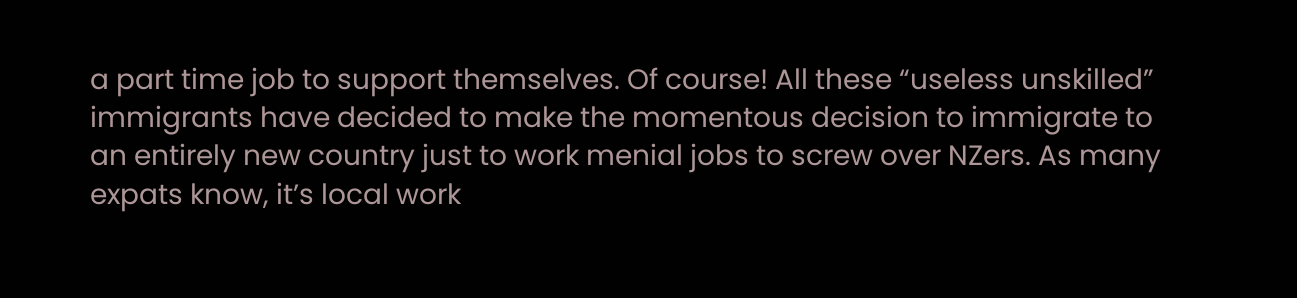a part time job to support themselves. Of course! All these “useless unskilled” immigrants have decided to make the momentous decision to immigrate to an entirely new country just to work menial jobs to screw over NZers. As many expats know, it’s local work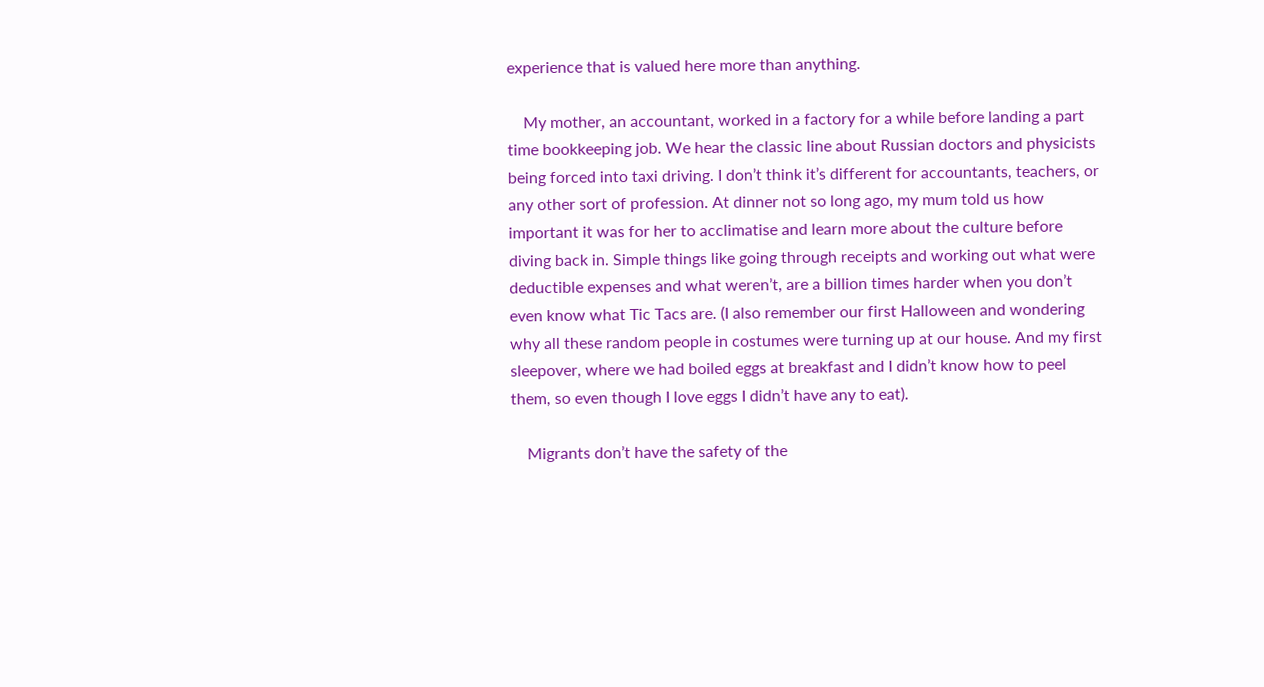experience that is valued here more than anything.

    My mother, an accountant, worked in a factory for a while before landing a part time bookkeeping job. We hear the classic line about Russian doctors and physicists being forced into taxi driving. I don’t think it’s different for accountants, teachers, or any other sort of profession. At dinner not so long ago, my mum told us how important it was for her to acclimatise and learn more about the culture before diving back in. Simple things like going through receipts and working out what were deductible expenses and what weren’t, are a billion times harder when you don’t even know what Tic Tacs are. (I also remember our first Halloween and wondering why all these random people in costumes were turning up at our house. And my first sleepover, where we had boiled eggs at breakfast and I didn’t know how to peel them, so even though I love eggs I didn’t have any to eat).

    Migrants don’t have the safety of the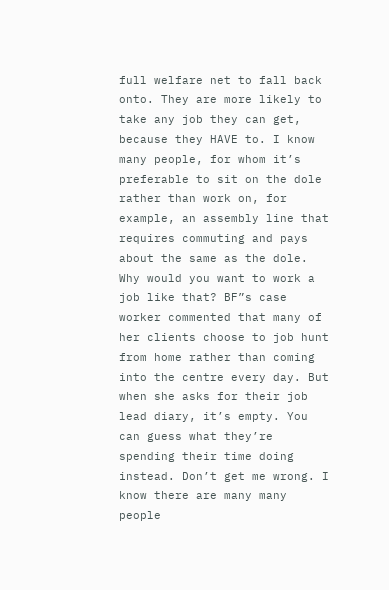full welfare net to fall back onto. They are more likely to take any job they can get, because they HAVE to. I know many people, for whom it’s preferable to sit on the dole rather than work on, for example, an assembly line that requires commuting and pays about the same as the dole. Why would you want to work a job like that? BF”s case worker commented that many of her clients choose to job hunt from home rather than coming into the centre every day. But when she asks for their job lead diary, it’s empty. You can guess what they’re spending their time doing instead. Don’t get me wrong. I know there are many many people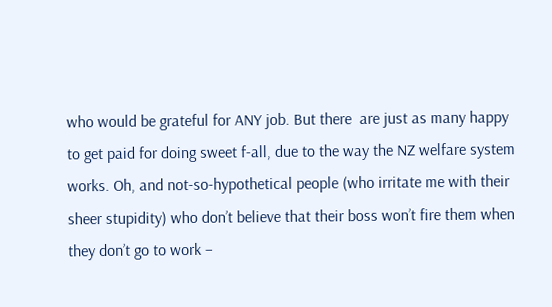who would be grateful for ANY job. But there  are just as many happy to get paid for doing sweet f-all, due to the way the NZ welfare system works. Oh, and not-so-hypothetical people (who irritate me with their sheer stupidity) who don’t believe that their boss won’t fire them when they don’t go to work –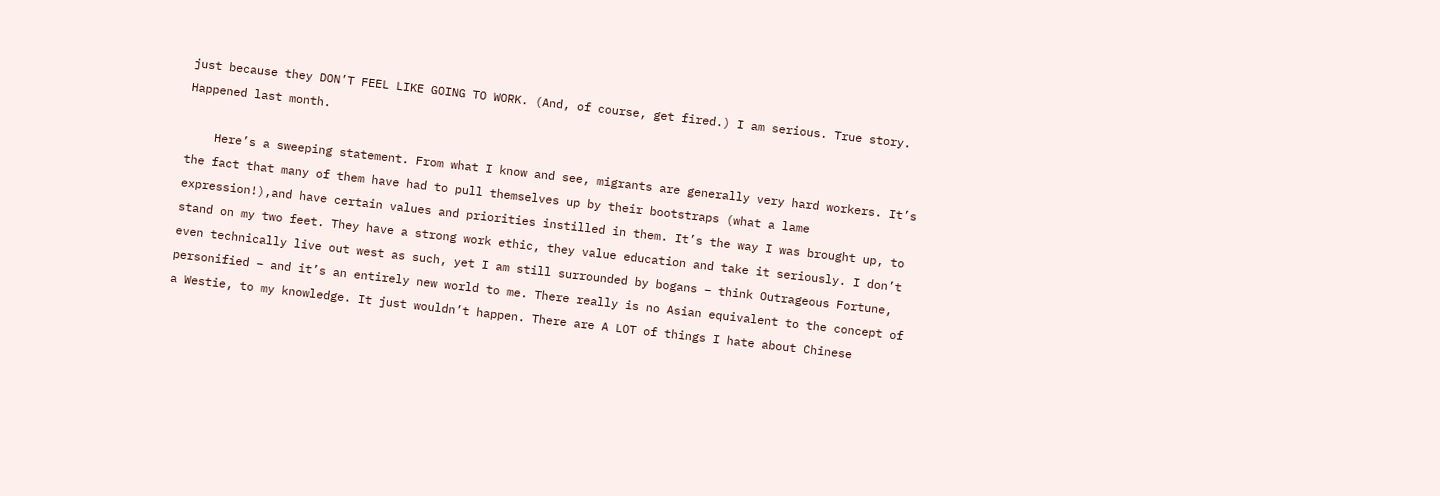just because they DON’T FEEL LIKE GOING TO WORK. (And, of course, get fired.) I am serious. True story. Happened last month.

    Here’s a sweeping statement. From what I know and see, migrants are generally very hard workers. It’s the fact that many of them have had to pull themselves up by their bootstraps (what a lame expression!),and have certain values and priorities instilled in them. It’s the way I was brought up, to stand on my two feet. They have a strong work ethic, they value education and take it seriously. I don’t even technically live out west as such, yet I am still surrounded by bogans – think Outrageous Fortune, personified – and it’s an entirely new world to me. There really is no Asian equivalent to the concept of a Westie, to my knowledge. It just wouldn’t happen. There are A LOT of things I hate about Chinese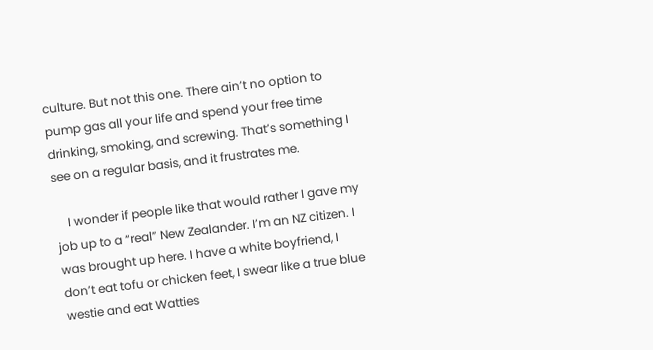culture. But not this one. There ain’t no option to pump gas all your life and spend your free time drinking, smoking, and screwing. That’s something I see on a regular basis, and it frustrates me.

    I wonder if people like that would rather I gave my job up to a “real” New Zealander. I’m an NZ citizen. I was brought up here. I have a white boyfriend, I don’t eat tofu or chicken feet, I swear like a true blue westie and eat Watties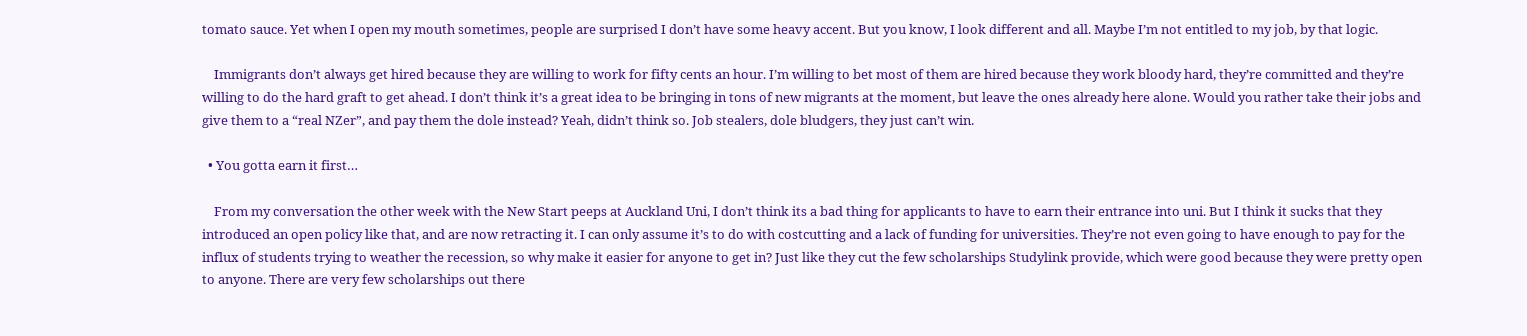tomato sauce. Yet when I open my mouth sometimes, people are surprised I don’t have some heavy accent. But you know, I look different and all. Maybe I’m not entitled to my job, by that logic.

    Immigrants don’t always get hired because they are willing to work for fifty cents an hour. I’m willing to bet most of them are hired because they work bloody hard, they’re committed and they’re willing to do the hard graft to get ahead. I don’t think it’s a great idea to be bringing in tons of new migrants at the moment, but leave the ones already here alone. Would you rather take their jobs and give them to a “real NZer”, and pay them the dole instead? Yeah, didn’t think so. Job stealers, dole bludgers, they just can’t win.

  • You gotta earn it first…

    From my conversation the other week with the New Start peeps at Auckland Uni, I don’t think its a bad thing for applicants to have to earn their entrance into uni. But I think it sucks that they introduced an open policy like that, and are now retracting it. I can only assume it’s to do with costcutting and a lack of funding for universities. They’re not even going to have enough to pay for the influx of students trying to weather the recession, so why make it easier for anyone to get in? Just like they cut the few scholarships Studylink provide, which were good because they were pretty open to anyone. There are very few scholarships out there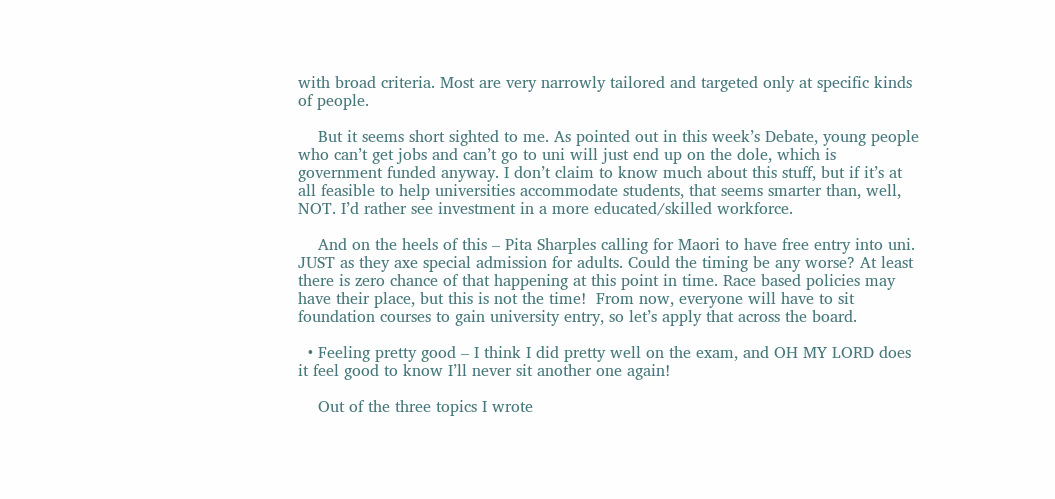with broad criteria. Most are very narrowly tailored and targeted only at specific kinds of people.

    But it seems short sighted to me. As pointed out in this week’s Debate, young people who can’t get jobs and can’t go to uni will just end up on the dole, which is government funded anyway. I don’t claim to know much about this stuff, but if it’s at all feasible to help universities accommodate students, that seems smarter than, well, NOT. I’d rather see investment in a more educated/skilled workforce.

    And on the heels of this – Pita Sharples calling for Maori to have free entry into uni. JUST as they axe special admission for adults. Could the timing be any worse? At least there is zero chance of that happening at this point in time. Race based policies may have their place, but this is not the time!  From now, everyone will have to sit foundation courses to gain university entry, so let’s apply that across the board.

  • Feeling pretty good – I think I did pretty well on the exam, and OH MY LORD does it feel good to know I’ll never sit another one again!

    Out of the three topics I wrote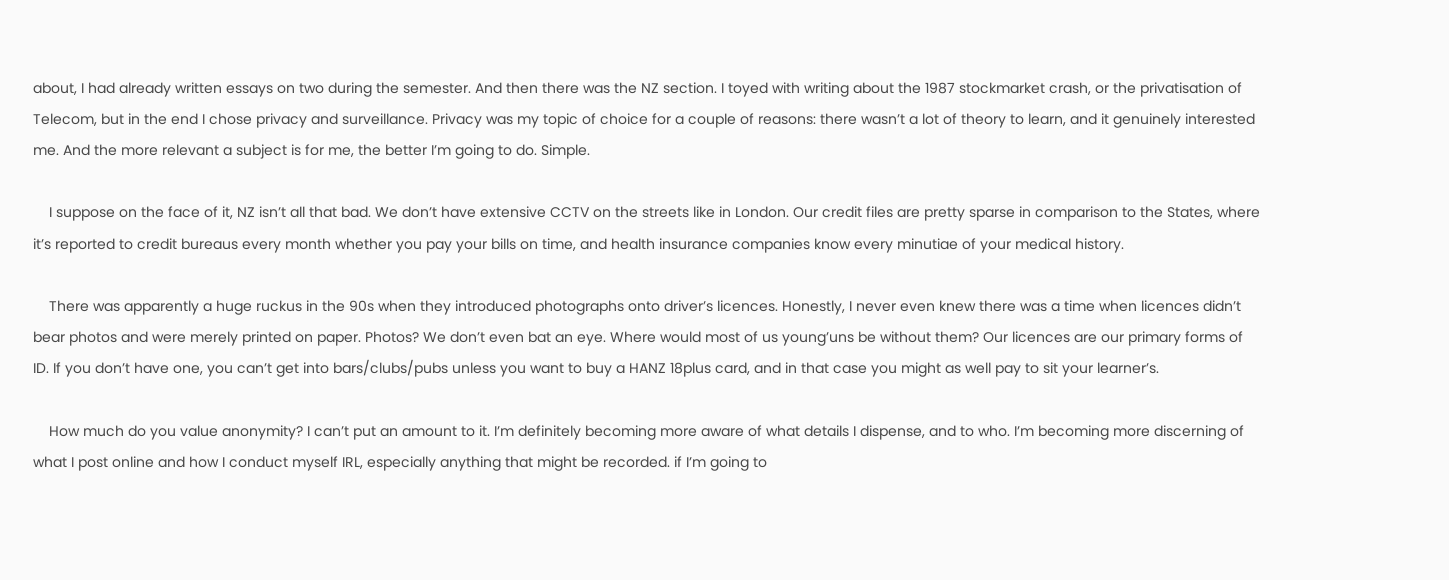about, I had already written essays on two during the semester. And then there was the NZ section. I toyed with writing about the 1987 stockmarket crash, or the privatisation of Telecom, but in the end I chose privacy and surveillance. Privacy was my topic of choice for a couple of reasons: there wasn’t a lot of theory to learn, and it genuinely interested me. And the more relevant a subject is for me, the better I’m going to do. Simple.

    I suppose on the face of it, NZ isn’t all that bad. We don’t have extensive CCTV on the streets like in London. Our credit files are pretty sparse in comparison to the States, where it’s reported to credit bureaus every month whether you pay your bills on time, and health insurance companies know every minutiae of your medical history.

    There was apparently a huge ruckus in the 90s when they introduced photographs onto driver’s licences. Honestly, I never even knew there was a time when licences didn’t bear photos and were merely printed on paper. Photos? We don’t even bat an eye. Where would most of us young’uns be without them? Our licences are our primary forms of ID. If you don’t have one, you can’t get into bars/clubs/pubs unless you want to buy a HANZ 18plus card, and in that case you might as well pay to sit your learner’s.

    How much do you value anonymity? I can’t put an amount to it. I’m definitely becoming more aware of what details I dispense, and to who. I’m becoming more discerning of what I post online and how I conduct myself IRL, especially anything that might be recorded. if I’m going to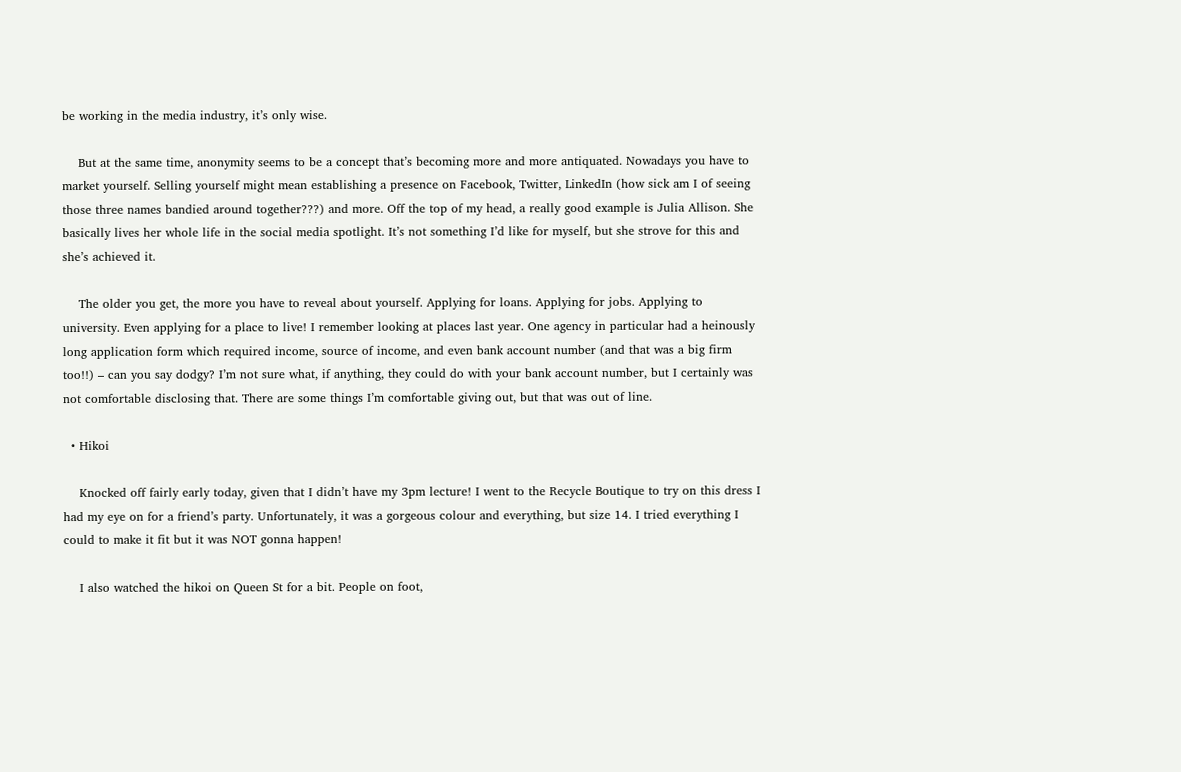be working in the media industry, it’s only wise.

    But at the same time, anonymity seems to be a concept that’s becoming more and more antiquated. Nowadays you have to market yourself. Selling yourself might mean establishing a presence on Facebook, Twitter, LinkedIn (how sick am I of seeing those three names bandied around together???) and more. Off the top of my head, a really good example is Julia Allison. She basically lives her whole life in the social media spotlight. It’s not something I’d like for myself, but she strove for this and she’s achieved it.

    The older you get, the more you have to reveal about yourself. Applying for loans. Applying for jobs. Applying to university. Even applying for a place to live! I remember looking at places last year. One agency in particular had a heinously long application form which required income, source of income, and even bank account number (and that was a big firm too!!) – can you say dodgy? I’m not sure what, if anything, they could do with your bank account number, but I certainly was not comfortable disclosing that. There are some things I’m comfortable giving out, but that was out of line.

  • Hikoi

    Knocked off fairly early today, given that I didn’t have my 3pm lecture! I went to the Recycle Boutique to try on this dress I had my eye on for a friend’s party. Unfortunately, it was a gorgeous colour and everything, but size 14. I tried everything I could to make it fit but it was NOT gonna happen!

    I also watched the hikoi on Queen St for a bit. People on foot,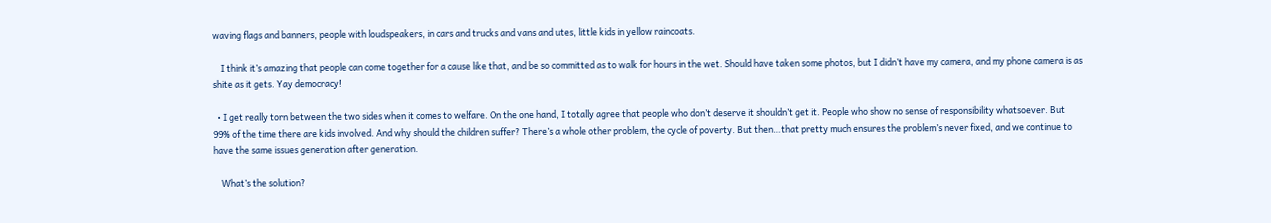waving flags and banners, people with loudspeakers, in cars and trucks and vans and utes, little kids in yellow raincoats.

    I think it’s amazing that people can come together for a cause like that, and be so committed as to walk for hours in the wet. Should have taken some photos, but I didn’t have my camera, and my phone camera is as shite as it gets. Yay democracy!

  • I get really torn between the two sides when it comes to welfare. On the one hand, I totally agree that people who don’t deserve it shouldn’t get it. People who show no sense of responsibility whatsoever. But 99% of the time there are kids involved. And why should the children suffer? There’s a whole other problem, the cycle of poverty. But then…that pretty much ensures the problem’s never fixed, and we continue to have the same issues generation after generation.

    What’s the solution?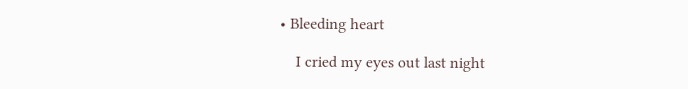• Bleeding heart

    I cried my eyes out last night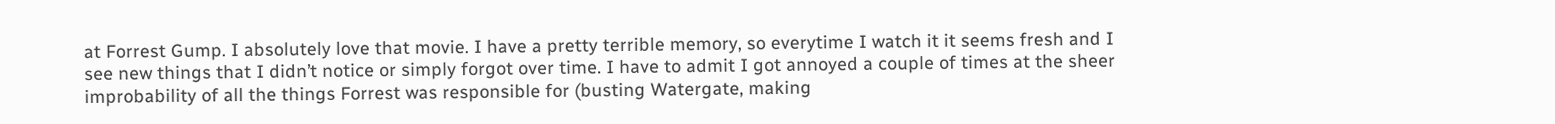at Forrest Gump. I absolutely love that movie. I have a pretty terrible memory, so everytime I watch it it seems fresh and I see new things that I didn’t notice or simply forgot over time. I have to admit I got annoyed a couple of times at the sheer improbability of all the things Forrest was responsible for (busting Watergate, making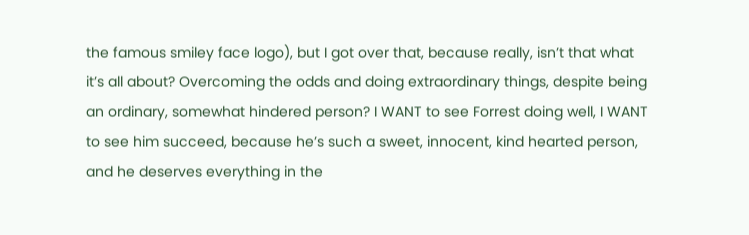the famous smiley face logo), but I got over that, because really, isn’t that what it’s all about? Overcoming the odds and doing extraordinary things, despite being an ordinary, somewhat hindered person? I WANT to see Forrest doing well, I WANT to see him succeed, because he’s such a sweet, innocent, kind hearted person, and he deserves everything in the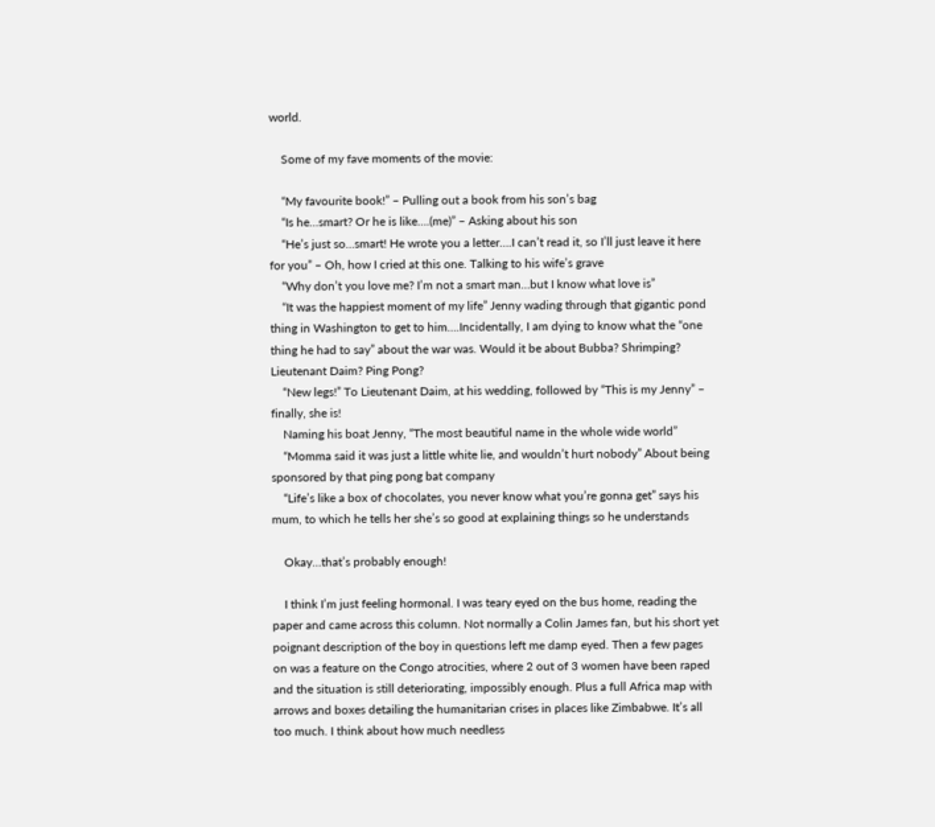world.

    Some of my fave moments of the movie:

    “My favourite book!” – Pulling out a book from his son’s bag
    “Is he…smart? Or he is like….(me)” – Asking about his son
    “He’s just so…smart! He wrote you a letter….I can’t read it, so I’ll just leave it here for you” – Oh, how I cried at this one. Talking to his wife’s grave
    “Why don’t you love me? I’m not a smart man…but I know what love is”
    “It was the happiest moment of my life” Jenny wading through that gigantic pond thing in Washington to get to him….Incidentally, I am dying to know what the “one thing he had to say” about the war was. Would it be about Bubba? Shrimping? Lieutenant Daim? Ping Pong?
    “New legs!” To Lieutenant Daim, at his wedding, followed by “This is my Jenny” – finally, she is!
    Naming his boat Jenny, “The most beautiful name in the whole wide world”
    “Momma said it was just a little white lie, and wouldn’t hurt nobody” About being sponsored by that ping pong bat company
    “Life’s like a box of chocolates, you never know what you’re gonna get” says his mum, to which he tells her she’s so good at explaining things so he understands

    Okay…that’s probably enough!

    I think I’m just feeling hormonal. I was teary eyed on the bus home, reading the paper and came across this column. Not normally a Colin James fan, but his short yet poignant description of the boy in questions left me damp eyed. Then a few pages on was a feature on the Congo atrocities, where 2 out of 3 women have been raped and the situation is still deteriorating, impossibly enough. Plus a full Africa map with arrows and boxes detailing the humanitarian crises in places like Zimbabwe. It’s all too much. I think about how much needless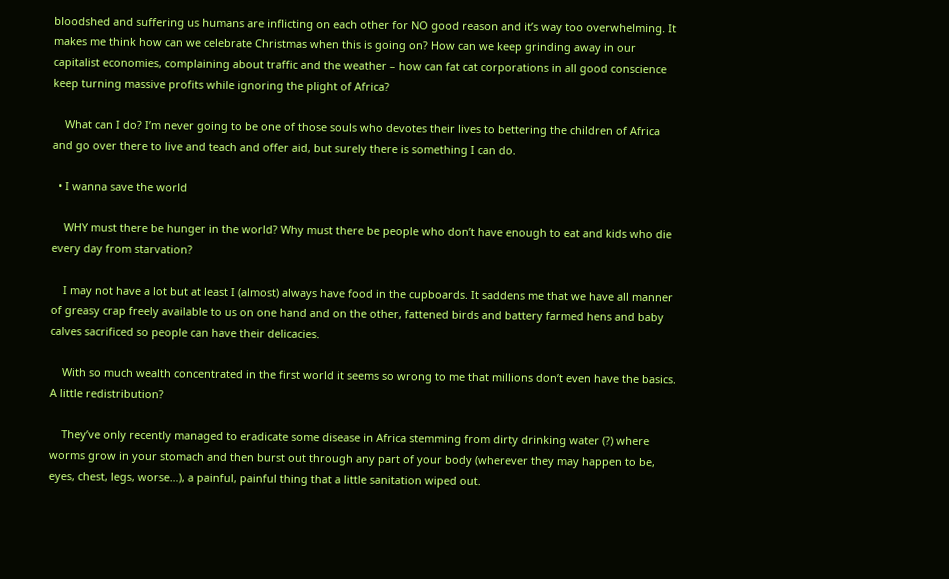bloodshed and suffering us humans are inflicting on each other for NO good reason and it’s way too overwhelming. It makes me think how can we celebrate Christmas when this is going on? How can we keep grinding away in our capitalist economies, complaining about traffic and the weather – how can fat cat corporations in all good conscience keep turning massive profits while ignoring the plight of Africa?

    What can I do? I’m never going to be one of those souls who devotes their lives to bettering the children of Africa and go over there to live and teach and offer aid, but surely there is something I can do.

  • I wanna save the world

    WHY must there be hunger in the world? Why must there be people who don’t have enough to eat and kids who die every day from starvation?

    I may not have a lot but at least I (almost) always have food in the cupboards. It saddens me that we have all manner of greasy crap freely available to us on one hand and on the other, fattened birds and battery farmed hens and baby calves sacrificed so people can have their delicacies.

    With so much wealth concentrated in the first world it seems so wrong to me that millions don’t even have the basics. A little redistribution?

    They’ve only recently managed to eradicate some disease in Africa stemming from dirty drinking water (?) where worms grow in your stomach and then burst out through any part of your body (wherever they may happen to be, eyes, chest, legs, worse…), a painful, painful thing that a little sanitation wiped out.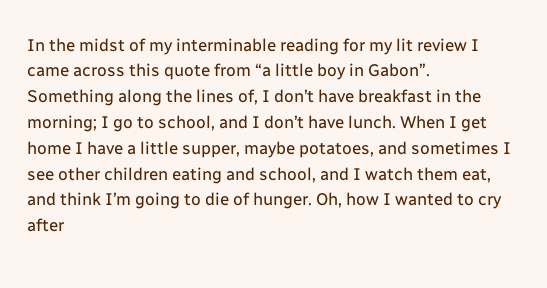In the midst of my interminable reading for my lit review I came across this quote from “a little boy in Gabon”. Something along the lines of, I don’t have breakfast in the morning; I go to school, and I don’t have lunch. When I get home I have a little supper, maybe potatoes, and sometimes I see other children eating and school, and I watch them eat, and think I’m going to die of hunger. Oh, how I wanted to cry after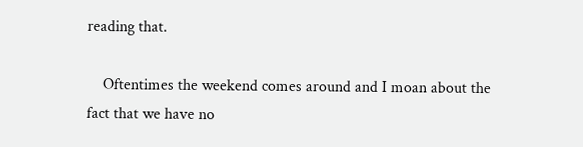reading that.

    Oftentimes the weekend comes around and I moan about the fact that we have no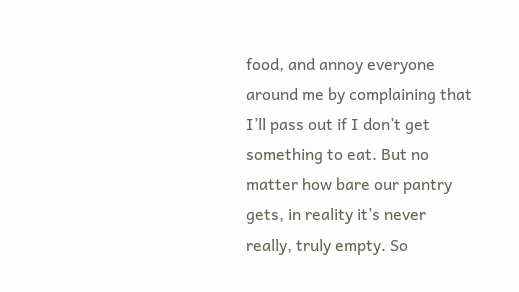food, and annoy everyone around me by complaining that I’ll pass out if I don’t get something to eat. But no matter how bare our pantry gets, in reality it’s never really, truly empty. So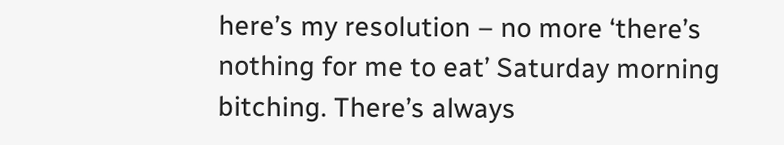here’s my resolution – no more ‘there’s nothing for me to eat’ Saturday morning bitching. There’s always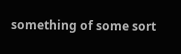something of some sort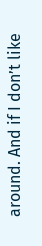around. And if I don’t like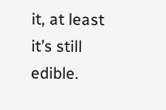it, at least it’s still edible.